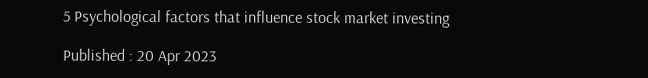5 Psychological factors that influence stock market investing

Published : 20 Apr 2023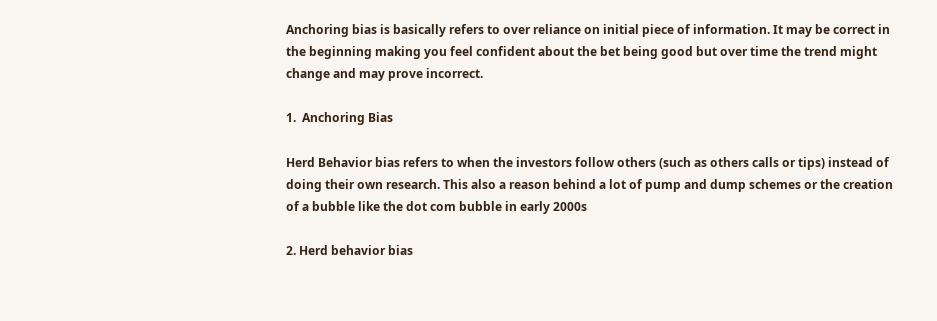Anchoring bias is basically refers to over reliance on initial piece of information. It may be correct in the beginning making you feel confident about the bet being good but over time the trend might change and may prove incorrect.

1.  Anchoring Bias

Herd Behavior bias refers to when the investors follow others (such as others calls or tips) instead of doing their own research. This also a reason behind a lot of pump and dump schemes or the creation of a bubble like the dot com bubble in early 2000s

2. Herd behavior bias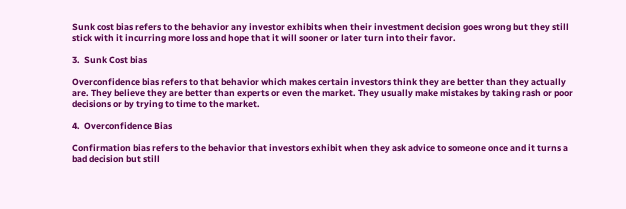Sunk cost bias refers to the behavior any investor exhibits when their investment decision goes wrong but they still stick with it incurring more loss and hope that it will sooner or later turn into their favor.

3.  Sunk Cost bias

Overconfidence bias refers to that behavior which makes certain investors think they are better than they actually are. They believe they are better than experts or even the market. They usually make mistakes by taking rash or poor decisions or by trying to time to the market.

4.  Overconfidence Bias

Confirmation bias refers to the behavior that investors exhibit when they ask advice to someone once and it turns a bad decision but still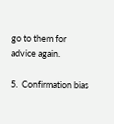go to them for advice again.

5.  Confirmation bias